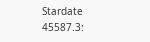Stardate 45587.3: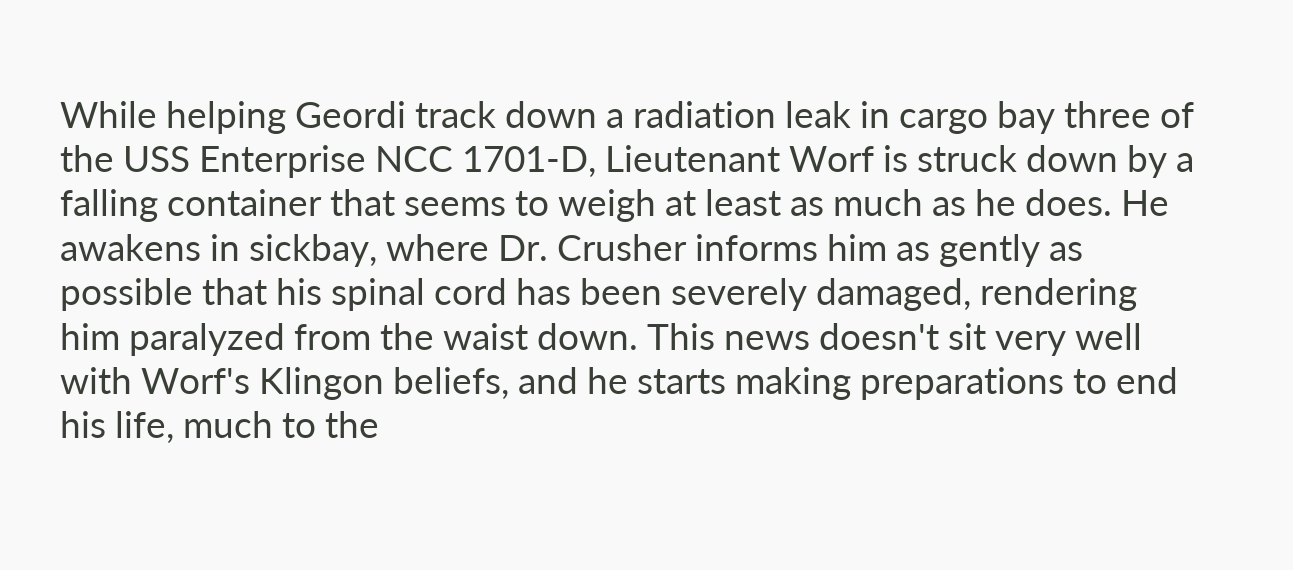While helping Geordi track down a radiation leak in cargo bay three of the USS Enterprise NCC 1701-D, Lieutenant Worf is struck down by a falling container that seems to weigh at least as much as he does. He awakens in sickbay, where Dr. Crusher informs him as gently as possible that his spinal cord has been severely damaged, rendering him paralyzed from the waist down. This news doesn't sit very well with Worf's Klingon beliefs, and he starts making preparations to end his life, much to the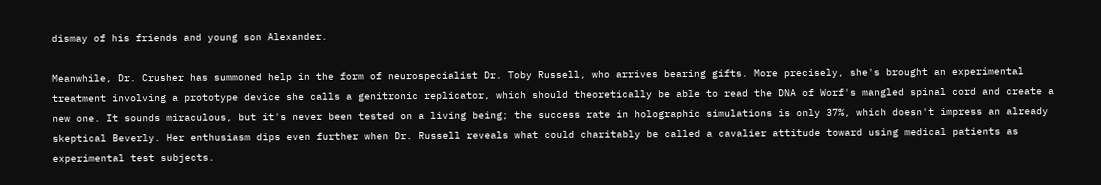dismay of his friends and young son Alexander.

Meanwhile, Dr. Crusher has summoned help in the form of neurospecialist Dr. Toby Russell, who arrives bearing gifts. More precisely, she's brought an experimental treatment involving a prototype device she calls a genitronic replicator, which should theoretically be able to read the DNA of Worf's mangled spinal cord and create a new one. It sounds miraculous, but it's never been tested on a living being; the success rate in holographic simulations is only 37%, which doesn't impress an already skeptical Beverly. Her enthusiasm dips even further when Dr. Russell reveals what could charitably be called a cavalier attitude toward using medical patients as experimental test subjects.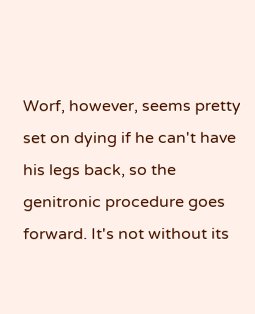Worf, however, seems pretty set on dying if he can't have his legs back, so the genitronic procedure goes forward. It's not without its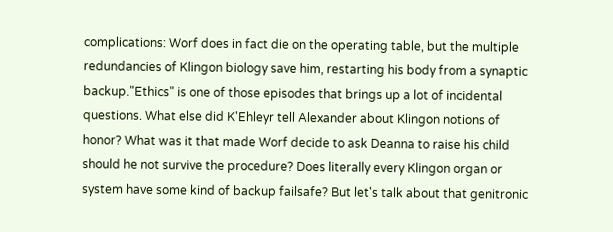complications: Worf does in fact die on the operating table, but the multiple redundancies of Klingon biology save him, restarting his body from a synaptic backup."Ethics" is one of those episodes that brings up a lot of incidental questions. What else did K'Ehleyr tell Alexander about Klingon notions of honor? What was it that made Worf decide to ask Deanna to raise his child should he not survive the procedure? Does literally every Klingon organ or system have some kind of backup failsafe? But let's talk about that genitronic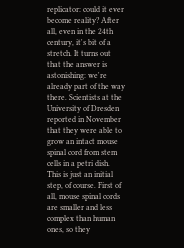replicator: could it ever become reality? After all, even in the 24th century, it's bit of a stretch. It turns out that the answer is astonishing: we're already part of the way there. Scientists at the University of Dresden reported in November that they were able to grow an intact mouse spinal cord from stem cells in a petri dish.
This is just an initial step, of course. First of all, mouse spinal cords are smaller and less complex than human ones, so they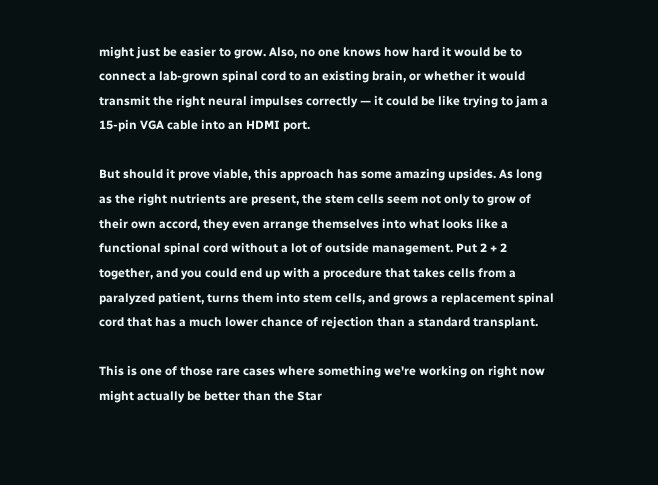might just be easier to grow. Also, no one knows how hard it would be to connect a lab-grown spinal cord to an existing brain, or whether it would transmit the right neural impulses correctly — it could be like trying to jam a 15-pin VGA cable into an HDMI port.

But should it prove viable, this approach has some amazing upsides. As long as the right nutrients are present, the stem cells seem not only to grow of their own accord, they even arrange themselves into what looks like a functional spinal cord without a lot of outside management. Put 2 + 2 together, and you could end up with a procedure that takes cells from a paralyzed patient, turns them into stem cells, and grows a replacement spinal cord that has a much lower chance of rejection than a standard transplant.

This is one of those rare cases where something we're working on right now might actually be better than the Star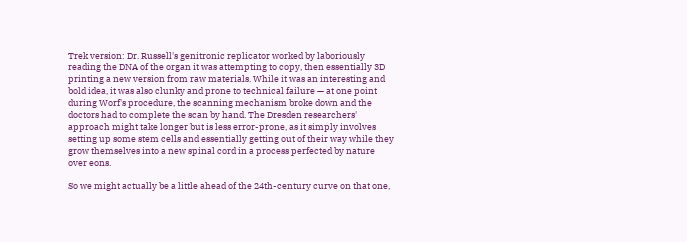Trek version: Dr. Russell's genitronic replicator worked by laboriously reading the DNA of the organ it was attempting to copy, then essentially 3D printing a new version from raw materials. While it was an interesting and bold idea, it was also clunky and prone to technical failure — at one point during Worf's procedure, the scanning mechanism broke down and the doctors had to complete the scan by hand. The Dresden researchers' approach might take longer but is less error-prone, as it simply involves setting up some stem cells and essentially getting out of their way while they grow themselves into a new spinal cord in a process perfected by nature over eons.

So we might actually be a little ahead of the 24th-century curve on that one,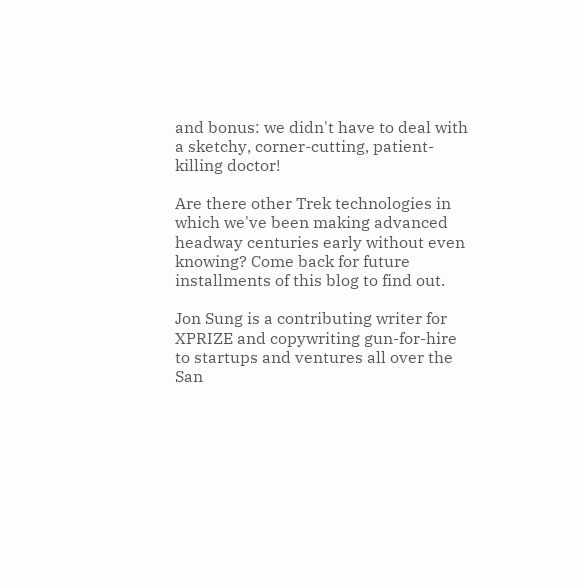and bonus: we didn't have to deal with a sketchy, corner-cutting, patient-killing doctor!

Are there other Trek technologies in which we've been making advanced headway centuries early without even knowing? Come back for future installments of this blog to find out.

Jon Sung is a contributing writer for XPRIZE and copywriting gun-for-hire to startups and ventures all over the San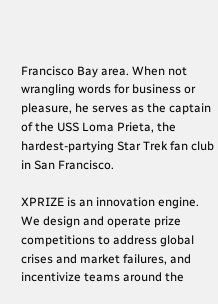Francisco Bay area. When not wrangling words for business or pleasure, he serves as the captain of the USS Loma Prieta, the hardest-partying Star Trek fan club in San Francisco.

XPRIZE is an innovation engine. We design and operate prize competitions to address global crises and market failures, and incentivize teams around the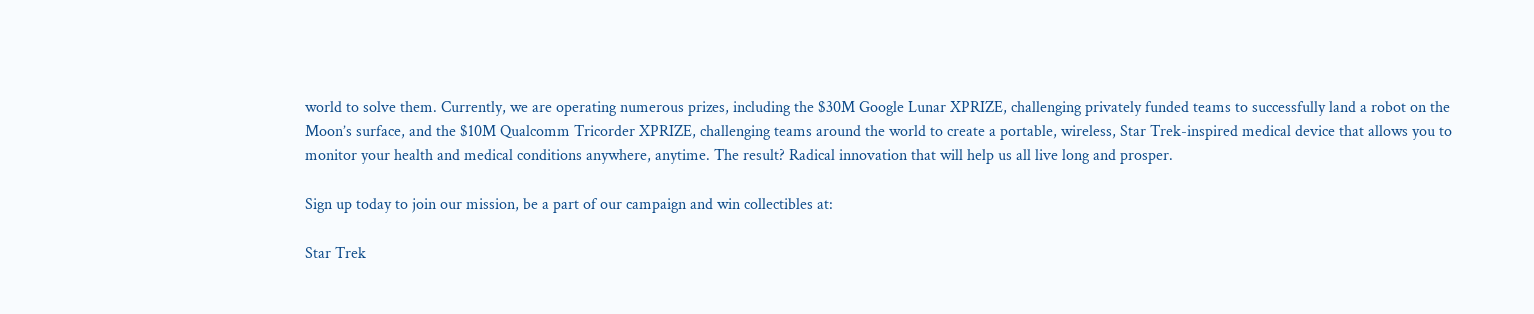world to solve them. Currently, we are operating numerous prizes, including the $30M Google Lunar XPRIZE, challenging privately funded teams to successfully land a robot on the Moon’s surface, and the $10M Qualcomm Tricorder XPRIZE, challenging teams around the world to create a portable, wireless, Star Trek-inspired medical device that allows you to monitor your health and medical conditions anywhere, anytime. The result? Radical innovation that will help us all live long and prosper.

Sign up today to join our mission, be a part of our campaign and win collectibles at:

Star Trek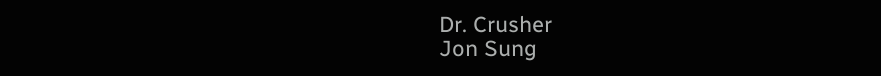Dr. Crusher
Jon Sung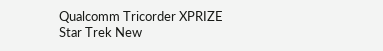Qualcomm Tricorder XPRIZE
Star Trek New